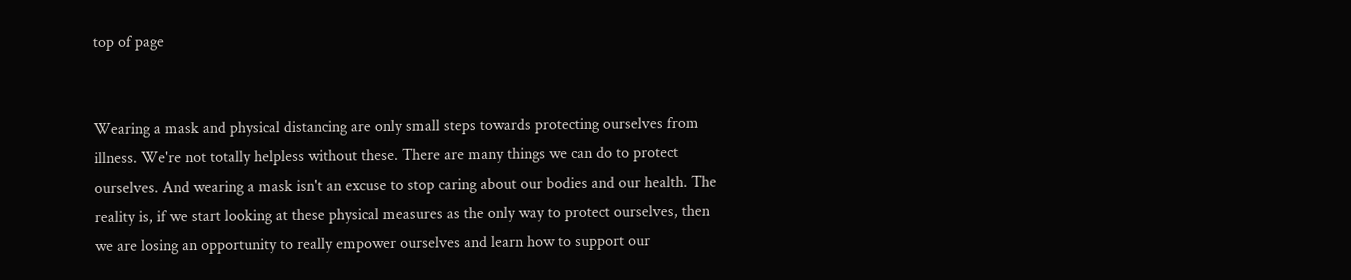top of page


Wearing a mask and physical distancing are only small steps towards protecting ourselves from illness. We're not totally helpless without these. There are many things we can do to protect ourselves. And wearing a mask isn't an excuse to stop caring about our bodies and our health. The reality is, if we start looking at these physical measures as the only way to protect ourselves, then we are losing an opportunity to really empower ourselves and learn how to support our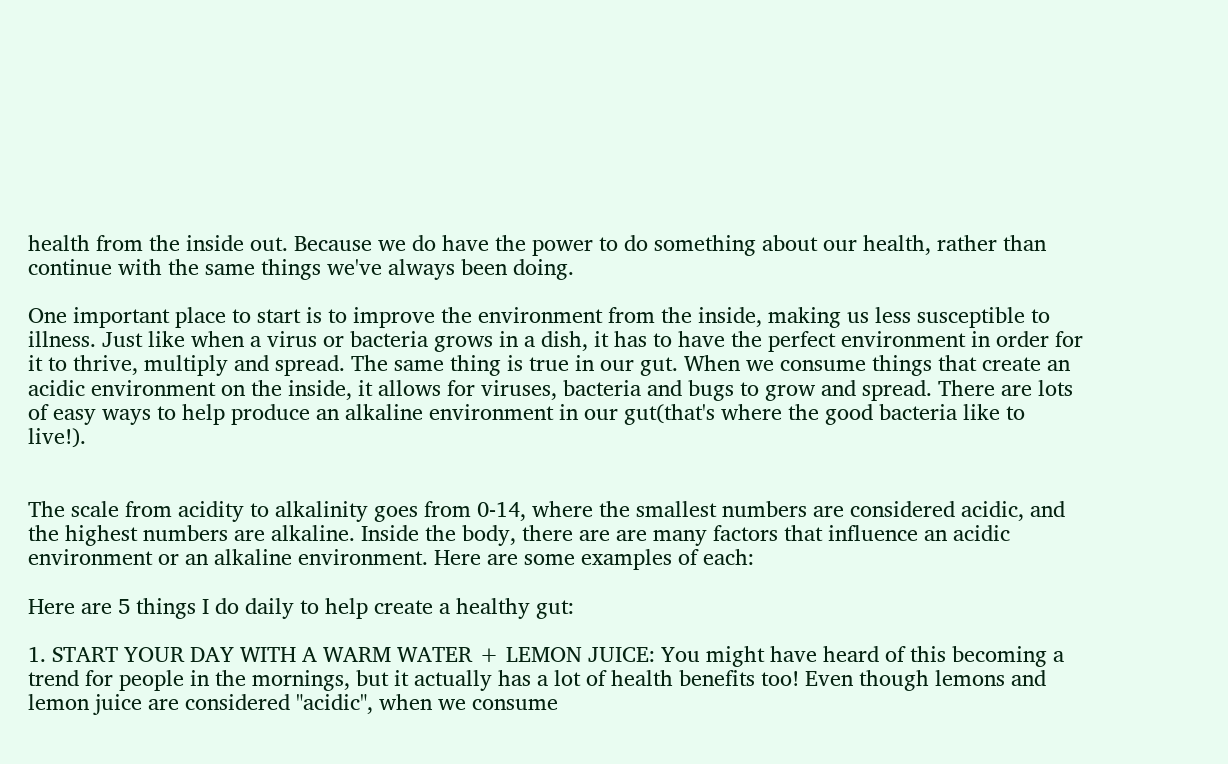health from the inside out. Because we do have the power to do something about our health, rather than continue with the same things we've always been doing.

One important place to start is to improve the environment from the inside, making us less susceptible to illness. Just like when a virus or bacteria grows in a dish, it has to have the perfect environment in order for it to thrive, multiply and spread. The same thing is true in our gut. When we consume things that create an acidic environment on the inside, it allows for viruses, bacteria and bugs to grow and spread. There are lots of easy ways to help produce an alkaline environment in our gut(that's where the good bacteria like to live!).


The scale from acidity to alkalinity goes from 0-14, where the smallest numbers are considered acidic, and the highest numbers are alkaline. Inside the body, there are are many factors that influence an acidic environment or an alkaline environment. Here are some examples of each:

Here are 5 things I do daily to help create a healthy gut:

1. START YOUR DAY WITH A WARM WATER + LEMON JUICE: You might have heard of this becoming a trend for people in the mornings, but it actually has a lot of health benefits too! Even though lemons and lemon juice are considered "acidic", when we consume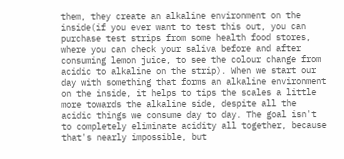them, they create an alkaline environment on the inside(if you ever want to test this out, you can purchase test strips from some health food stores, where you can check your saliva before and after consuming lemon juice, to see the colour change from acidic to alkaline on the strip). When we start our day with something that forms an alkaline environment on the inside, it helps to tips the scales a little more towards the alkaline side, despite all the acidic things we consume day to day. The goal isn't to completely eliminate acidity all together, because that's nearly impossible, but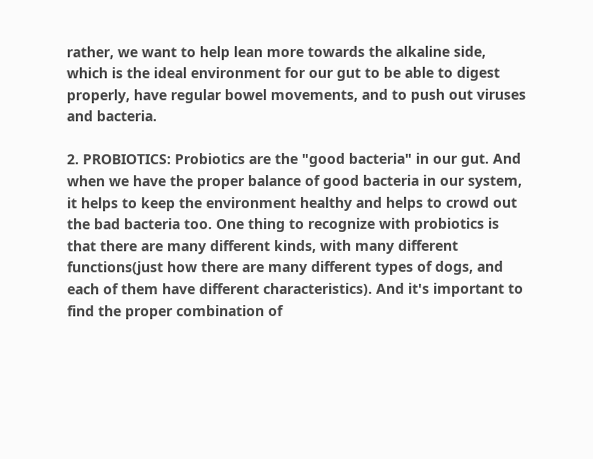rather, we want to help lean more towards the alkaline side, which is the ideal environment for our gut to be able to digest properly, have regular bowel movements, and to push out viruses and bacteria.

2. PROBIOTICS: Probiotics are the "good bacteria" in our gut. And when we have the proper balance of good bacteria in our system, it helps to keep the environment healthy and helps to crowd out the bad bacteria too. One thing to recognize with probiotics is that there are many different kinds, with many different functions(just how there are many different types of dogs, and each of them have different characteristics). And it's important to find the proper combination of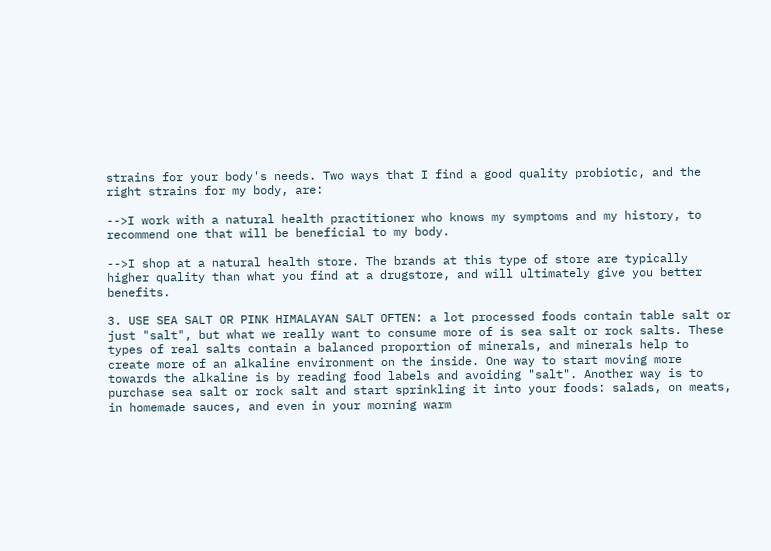strains for your body's needs. Two ways that I find a good quality probiotic, and the right strains for my body, are:

-->I work with a natural health practitioner who knows my symptoms and my history, to recommend one that will be beneficial to my body.

-->I shop at a natural health store. The brands at this type of store are typically higher quality than what you find at a drugstore, and will ultimately give you better benefits.

3. USE SEA SALT OR PINK HIMALAYAN SALT OFTEN: a lot processed foods contain table salt or just "salt", but what we really want to consume more of is sea salt or rock salts. These types of real salts contain a balanced proportion of minerals, and minerals help to create more of an alkaline environment on the inside. One way to start moving more towards the alkaline is by reading food labels and avoiding "salt". Another way is to purchase sea salt or rock salt and start sprinkling it into your foods: salads, on meats, in homemade sauces, and even in your morning warm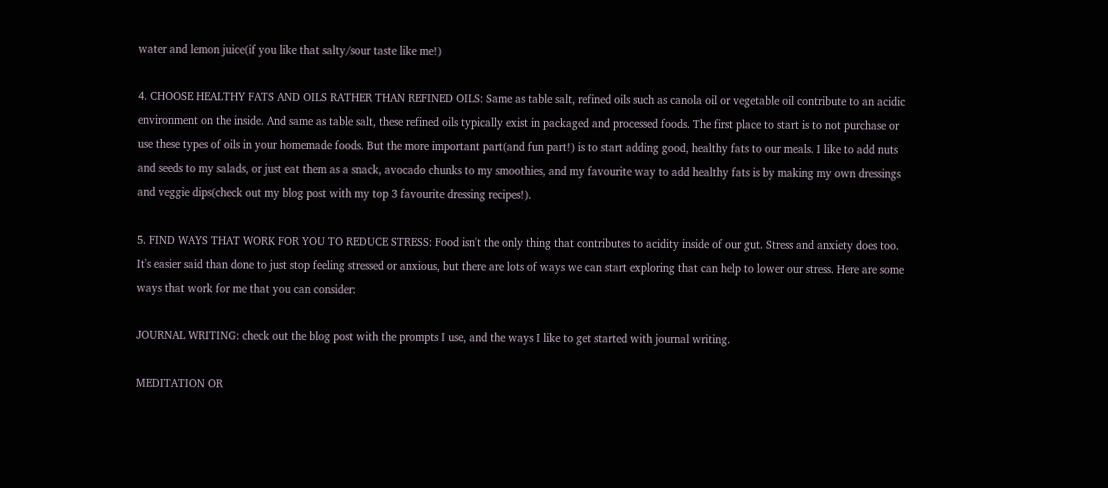water and lemon juice(if you like that salty/sour taste like me!)

4. CHOOSE HEALTHY FATS AND OILS RATHER THAN REFINED OILS: Same as table salt, refined oils such as canola oil or vegetable oil contribute to an acidic environment on the inside. And same as table salt, these refined oils typically exist in packaged and processed foods. The first place to start is to not purchase or use these types of oils in your homemade foods. But the more important part(and fun part!) is to start adding good, healthy fats to our meals. I like to add nuts and seeds to my salads, or just eat them as a snack, avocado chunks to my smoothies, and my favourite way to add healthy fats is by making my own dressings and veggie dips(check out my blog post with my top 3 favourite dressing recipes!).

5. FIND WAYS THAT WORK FOR YOU TO REDUCE STRESS: Food isn't the only thing that contributes to acidity inside of our gut. Stress and anxiety does too. It's easier said than done to just stop feeling stressed or anxious, but there are lots of ways we can start exploring that can help to lower our stress. Here are some ways that work for me that you can consider:

JOURNAL WRITING: check out the blog post with the prompts I use, and the ways I like to get started with journal writing.

MEDITATION OR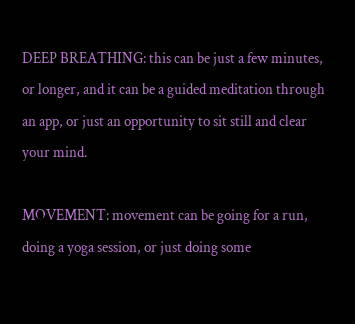DEEP BREATHING: this can be just a few minutes, or longer, and it can be a guided meditation through an app, or just an opportunity to sit still and clear your mind.

MOVEMENT: movement can be going for a run, doing a yoga session, or just doing some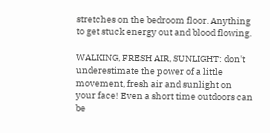stretches on the bedroom floor. Anything to get stuck energy out and blood flowing.

WALKING, FRESH AIR, SUNLIGHT: don't underestimate the power of a little movement, fresh air and sunlight on your face! Even a short time outdoors can be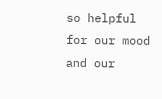so helpful for our mood and our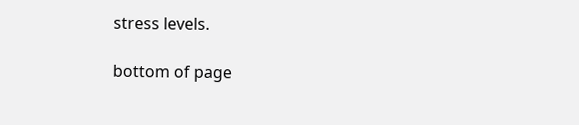stress levels.

bottom of page